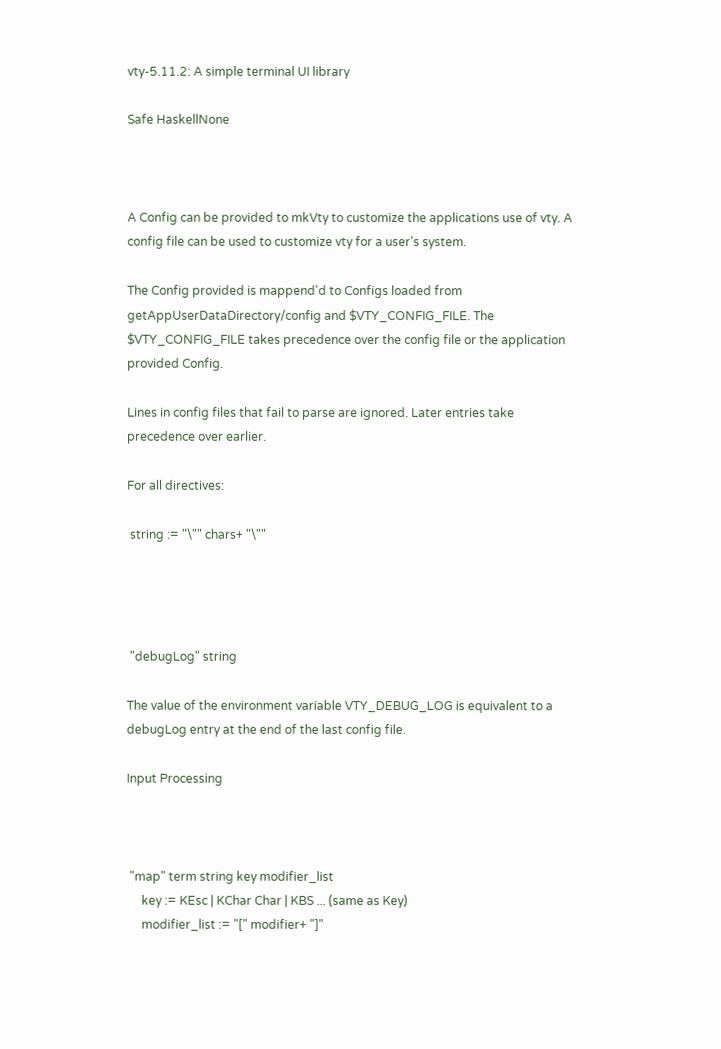vty-5.11.2: A simple terminal UI library

Safe HaskellNone



A Config can be provided to mkVty to customize the applications use of vty. A config file can be used to customize vty for a user's system.

The Config provided is mappend'd to Configs loaded from getAppUserDataDirectory/config and $VTY_CONFIG_FILE. The $VTY_CONFIG_FILE takes precedence over the config file or the application provided Config.

Lines in config files that fail to parse are ignored. Later entries take precedence over earlier.

For all directives:

 string := "\"" chars+ "\""




 "debugLog" string

The value of the environment variable VTY_DEBUG_LOG is equivalent to a debugLog entry at the end of the last config file.

Input Processing



 "map" term string key modifier_list
     key := KEsc | KChar Char | KBS ... (same as Key)
     modifier_list := "[" modifier+ "]"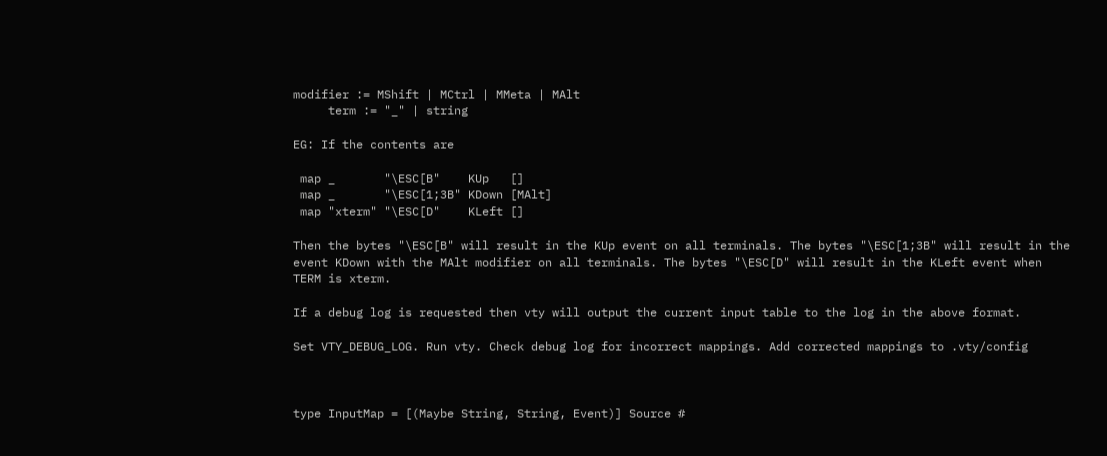modifier := MShift | MCtrl | MMeta | MAlt
     term := "_" | string

EG: If the contents are

 map _       "\ESC[B"    KUp   []
 map _       "\ESC[1;3B" KDown [MAlt]
 map "xterm" "\ESC[D"    KLeft []

Then the bytes "\ESC[B" will result in the KUp event on all terminals. The bytes "\ESC[1;3B" will result in the event KDown with the MAlt modifier on all terminals. The bytes "\ESC[D" will result in the KLeft event when TERM is xterm.

If a debug log is requested then vty will output the current input table to the log in the above format.

Set VTY_DEBUG_LOG. Run vty. Check debug log for incorrect mappings. Add corrected mappings to .vty/config



type InputMap = [(Maybe String, String, Event)] Source #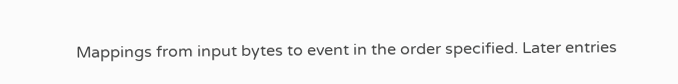Mappings from input bytes to event in the order specified. Later entries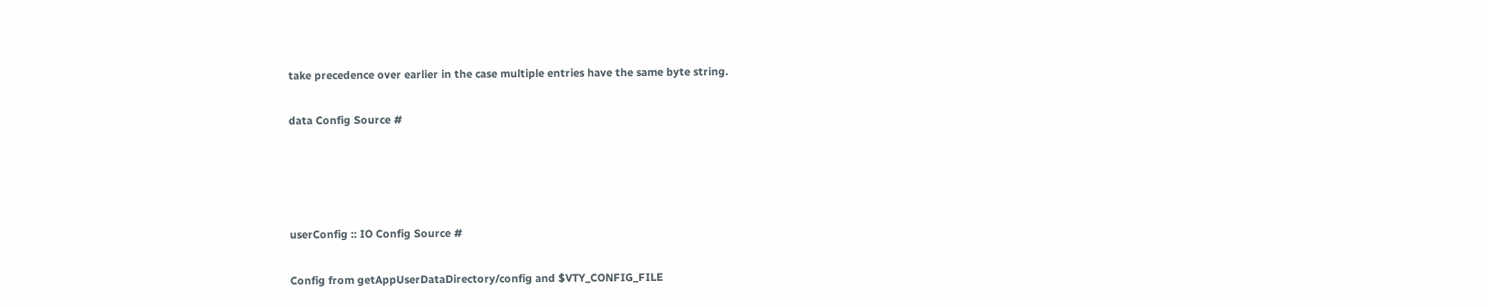take precedence over earlier in the case multiple entries have the same byte string.

data Config Source #




userConfig :: IO Config Source #

Config from getAppUserDataDirectory/config and $VTY_CONFIG_FILE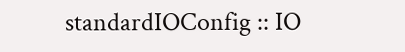standardIOConfig :: IO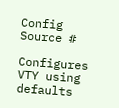Config Source #

Configures VTY using defaults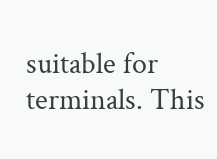suitable for terminals. This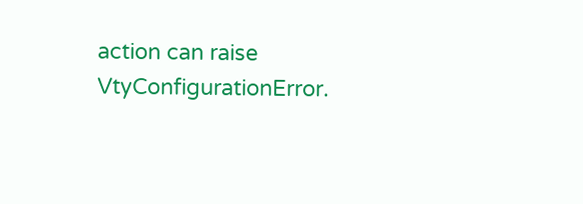action can raise VtyConfigurationError.